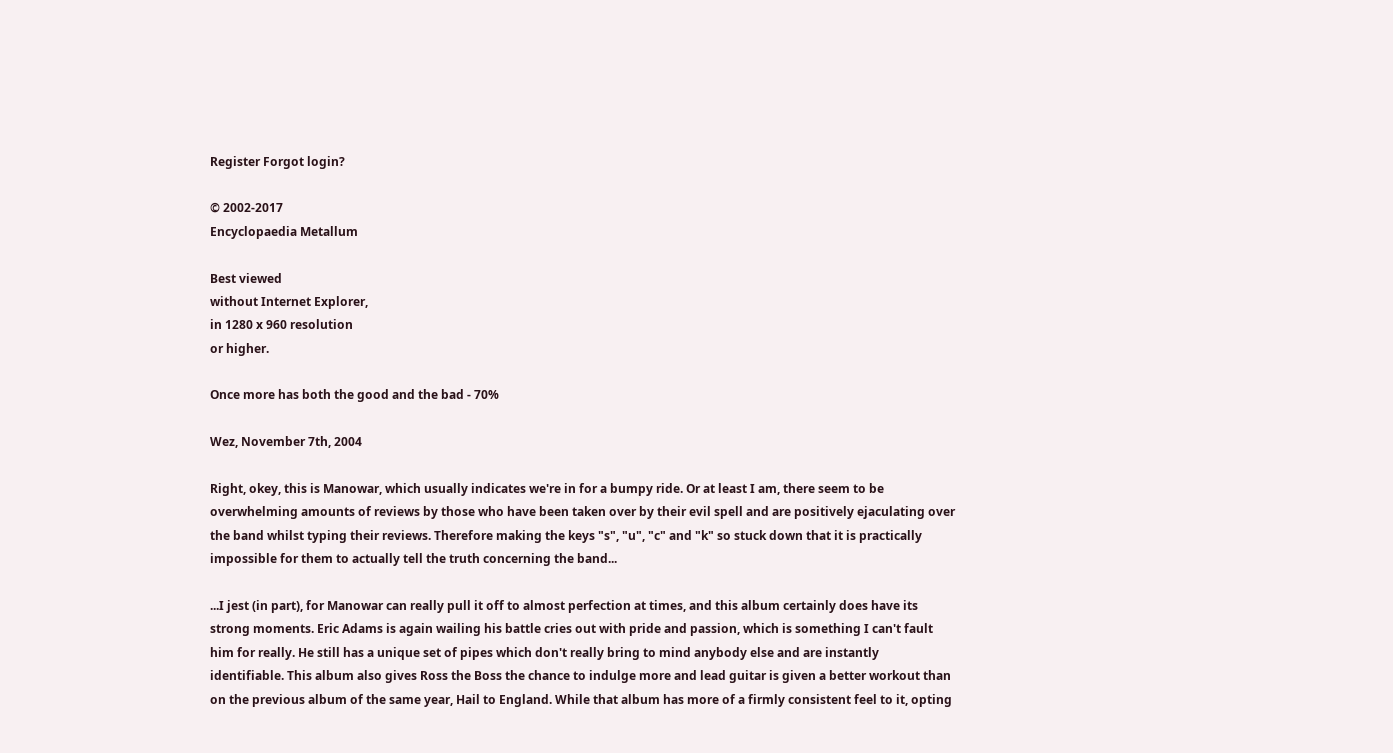Register Forgot login?

© 2002-2017
Encyclopaedia Metallum

Best viewed
without Internet Explorer,
in 1280 x 960 resolution
or higher.

Once more has both the good and the bad - 70%

Wez, November 7th, 2004

Right, okey, this is Manowar, which usually indicates we're in for a bumpy ride. Or at least I am, there seem to be overwhelming amounts of reviews by those who have been taken over by their evil spell and are positively ejaculating over the band whilst typing their reviews. Therefore making the keys "s", "u", "c" and "k" so stuck down that it is practically impossible for them to actually tell the truth concerning the band...

...I jest (in part), for Manowar can really pull it off to almost perfection at times, and this album certainly does have its strong moments. Eric Adams is again wailing his battle cries out with pride and passion, which is something I can't fault him for really. He still has a unique set of pipes which don't really bring to mind anybody else and are instantly identifiable. This album also gives Ross the Boss the chance to indulge more and lead guitar is given a better workout than on the previous album of the same year, Hail to England. While that album has more of a firmly consistent feel to it, opting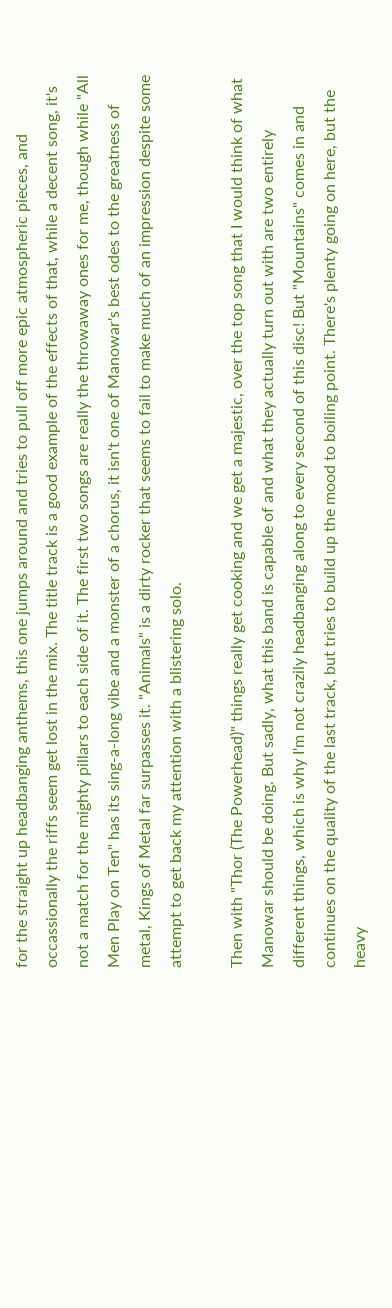for the straight up headbanging anthems, this one jumps around and tries to pull off more epic atmospheric pieces, and occassionally the riffs seem get lost in the mix. The title track is a good example of the effects of that, while a decent song, it's not a match for the mighty pillars to each side of it. The first two songs are really the throwaway ones for me, though while "All Men Play on Ten" has its sing-a-long vibe and a monster of a chorus, it isn't one of Manowar's best odes to the greatness of metal, Kings of Metal far surpasses it. "Animals" is a dirty rocker that seems to fail to make much of an impression despite some attempt to get back my attention with a blistering solo.

Then with "Thor (The Powerhead)" things really get cooking and we get a majestic, over the top song that I would think of what Manowar should be doing. But sadly, what this band is capable of and what they actually turn out with are two entirely different things, which is why I'm not crazily headbanging along to every second of this disc! But "Mountains" comes in and continues on the quality of the last track, but tries to build up the mood to boiling point. There's plenty going on here, but the heavy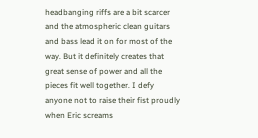headbanging riffs are a bit scarcer and the atmospheric clean guitars and bass lead it on for most of the way. But it definitely creates that great sense of power and all the pieces fit well together. I defy anyone not to raise their fist proudly when Eric screams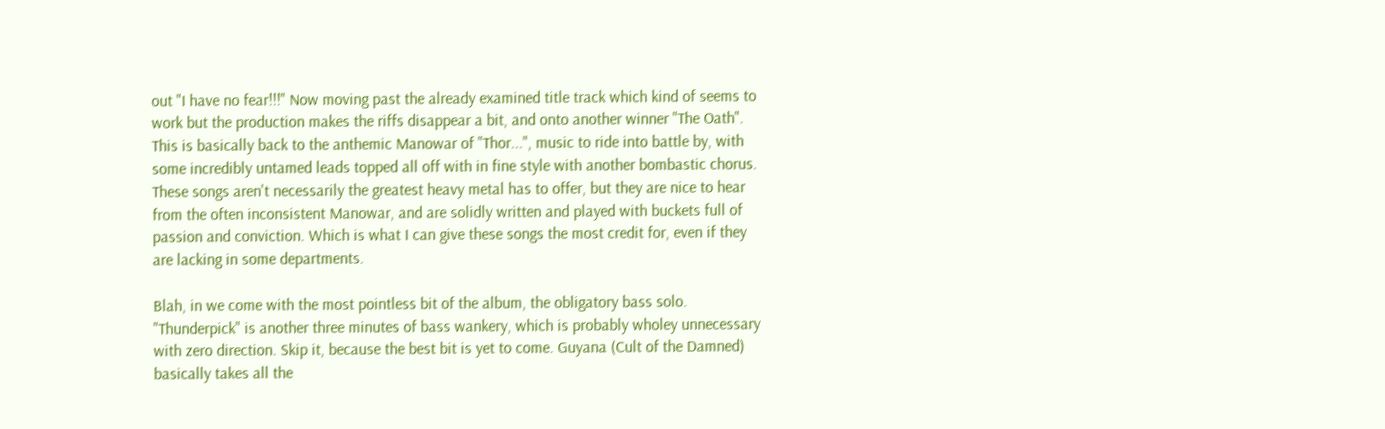out "I have no fear!!!" Now moving past the already examined title track which kind of seems to work but the production makes the riffs disappear a bit, and onto another winner "The Oath". This is basically back to the anthemic Manowar of "Thor...", music to ride into battle by, with some incredibly untamed leads topped all off with in fine style with another bombastic chorus. These songs aren't necessarily the greatest heavy metal has to offer, but they are nice to hear from the often inconsistent Manowar, and are solidly written and played with buckets full of passion and conviction. Which is what I can give these songs the most credit for, even if they are lacking in some departments.

Blah, in we come with the most pointless bit of the album, the obligatory bass solo. "Thunderpick" is another three minutes of bass wankery, which is probably wholey unnecessary with zero direction. Skip it, because the best bit is yet to come. Guyana (Cult of the Damned) basically takes all the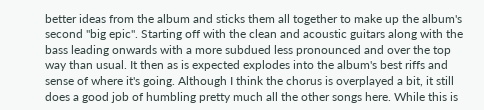better ideas from the album and sticks them all together to make up the album's second "big epic". Starting off with the clean and acoustic guitars along with the bass leading onwards with a more subdued less pronounced and over the top way than usual. It then as is expected explodes into the album's best riffs and sense of where it's going. Although I think the chorus is overplayed a bit, it still does a good job of humbling pretty much all the other songs here. While this is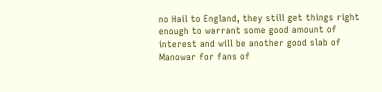no Hail to England, they still get things right enough to warrant some good amount of interest and will be another good slab of Manowar for fans of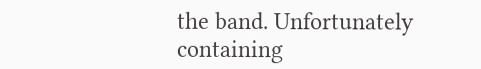the band. Unfortunately containing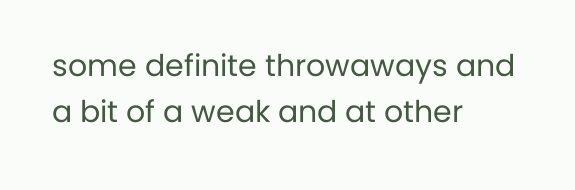some definite throwaways and a bit of a weak and at other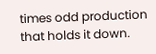times odd production that holds it down.